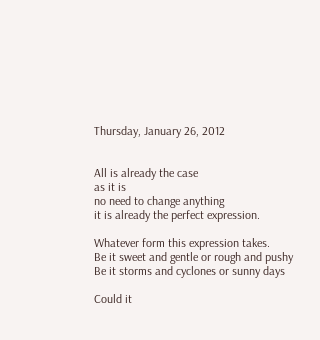Thursday, January 26, 2012


All is already the case
as it is
no need to change anything
it is already the perfect expression.

Whatever form this expression takes.
Be it sweet and gentle or rough and pushy
Be it storms and cyclones or sunny days

Could it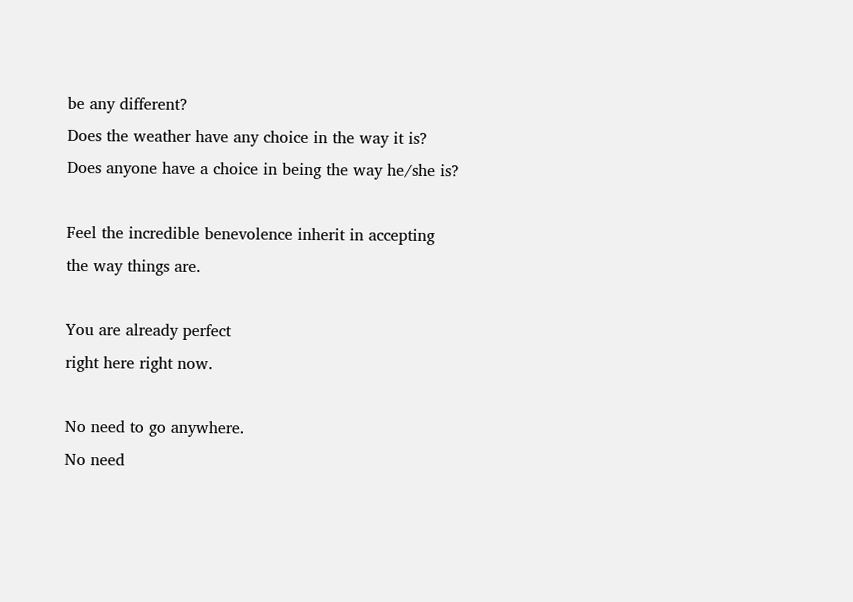be any different?
Does the weather have any choice in the way it is?
Does anyone have a choice in being the way he/she is?

Feel the incredible benevolence inherit in accepting
the way things are.

You are already perfect
right here right now.

No need to go anywhere.
No need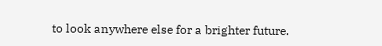to look anywhere else for a brighter future.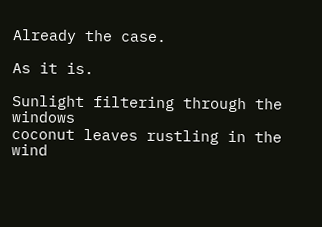Already the case.

As it is.

Sunlight filtering through the windows
coconut leaves rustling in the wind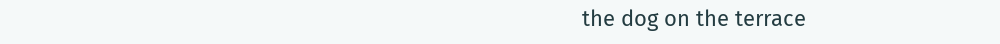the dog on the terrace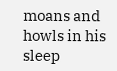moans and howls in his sleep